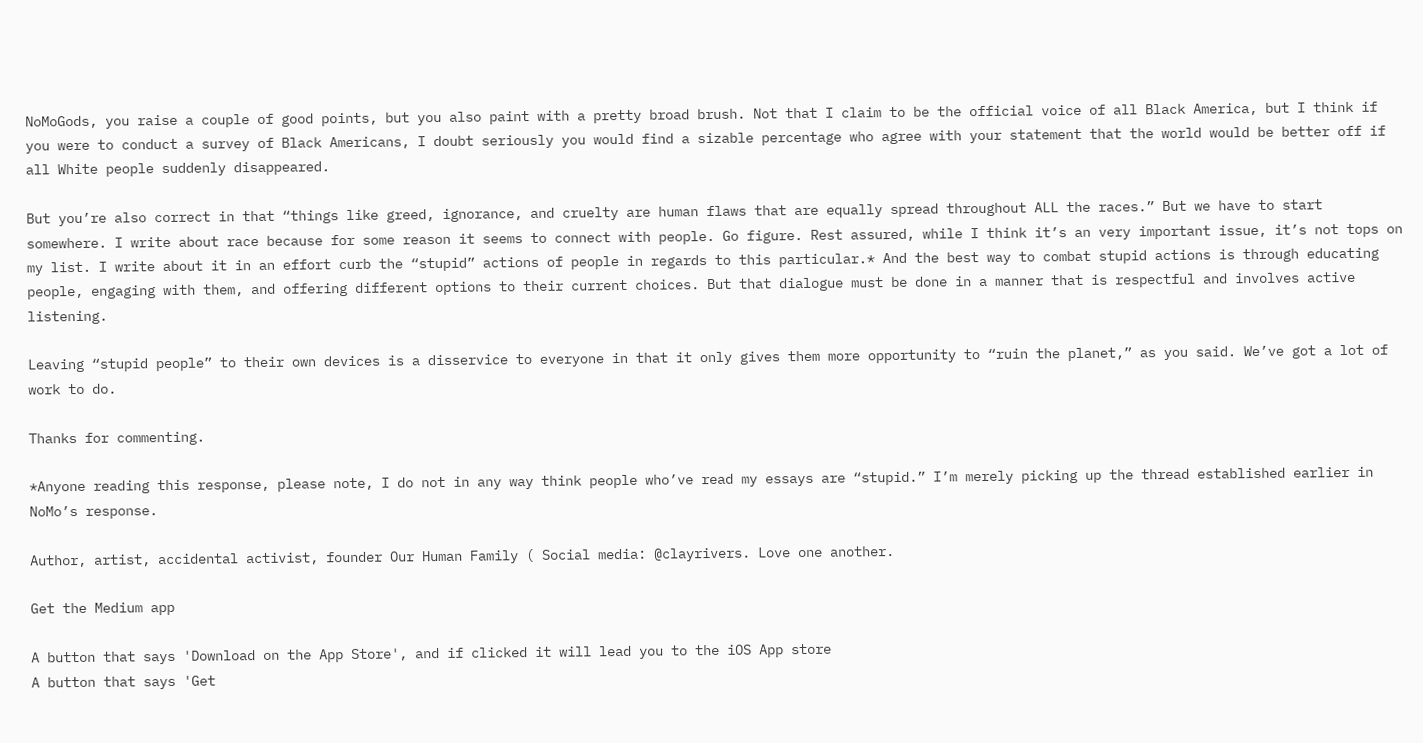NoMoGods, you raise a couple of good points, but you also paint with a pretty broad brush. Not that I claim to be the official voice of all Black America, but I think if you were to conduct a survey of Black Americans, I doubt seriously you would find a sizable percentage who agree with your statement that the world would be better off if all White people suddenly disappeared.

But you’re also correct in that “things like greed, ignorance, and cruelty are human flaws that are equally spread throughout ALL the races.” But we have to start somewhere. I write about race because for some reason it seems to connect with people. Go figure. Rest assured, while I think it’s an very important issue, it’s not tops on my list. I write about it in an effort curb the “stupid” actions of people in regards to this particular.* And the best way to combat stupid actions is through educating people, engaging with them, and offering different options to their current choices. But that dialogue must be done in a manner that is respectful and involves active listening.

Leaving “stupid people” to their own devices is a disservice to everyone in that it only gives them more opportunity to “ruin the planet,” as you said. We’ve got a lot of work to do.

Thanks for commenting.

*Anyone reading this response, please note, I do not in any way think people who’ve read my essays are “stupid.” I’m merely picking up the thread established earlier in NoMo’s response.

Author, artist, accidental activist, founder Our Human Family ( Social media: @clayrivers. Love one another.

Get the Medium app

A button that says 'Download on the App Store', and if clicked it will lead you to the iOS App store
A button that says 'Get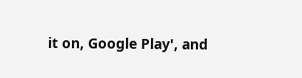it on, Google Play', and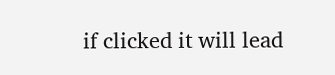if clicked it will lead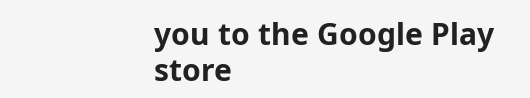you to the Google Play store